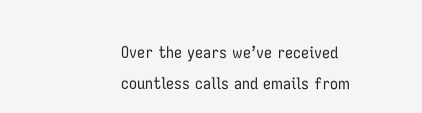Over the years we’ve received countless calls and emails from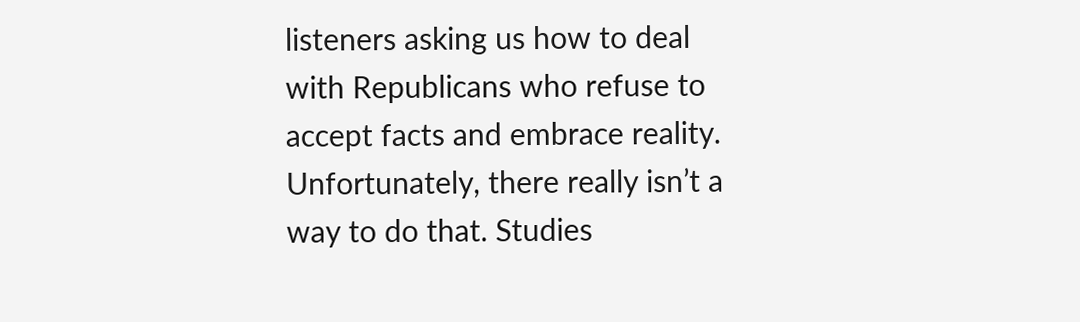listeners asking us how to deal with Republicans who refuse to accept facts and embrace reality. Unfortunately, there really isn’t a way to do that. Studies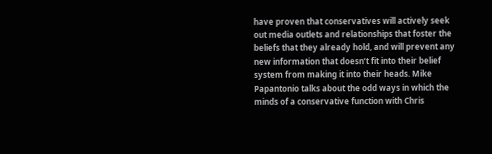have proven that conservatives will actively seek out media outlets and relationships that foster the beliefs that they already hold, and will prevent any new information that doesn’t fit into their belief system from making it into their heads. Mike Papantonio talks about the odd ways in which the minds of a conservative function with Chris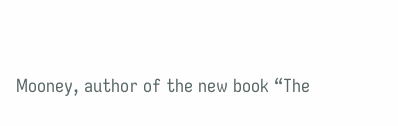Mooney, author of the new book “The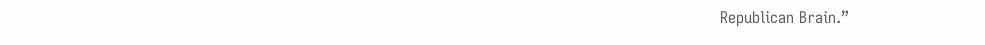Republican Brain.”